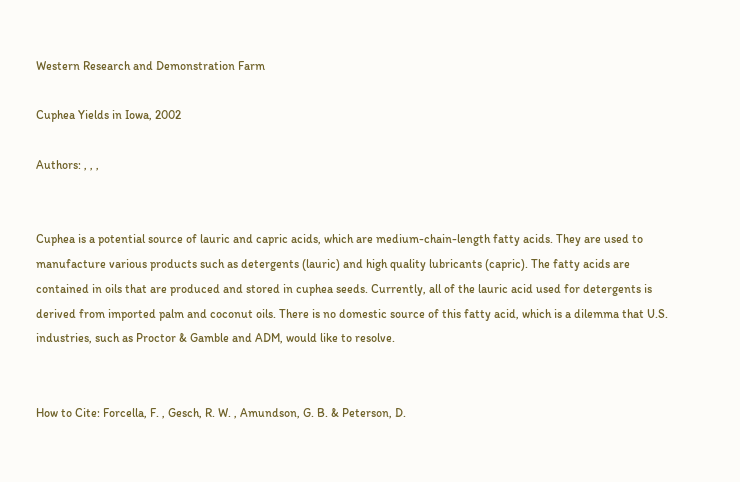Western Research and Demonstration Farm

Cuphea Yields in Iowa, 2002

Authors: , , ,


Cuphea is a potential source of lauric and capric acids, which are medium-chain-length fatty acids. They are used to manufacture various products such as detergents (lauric) and high quality lubricants (capric). The fatty acids are contained in oils that are produced and stored in cuphea seeds. Currently, all of the lauric acid used for detergents is derived from imported palm and coconut oils. There is no domestic source of this fatty acid, which is a dilemma that U.S. industries, such as Proctor & Gamble and ADM, would like to resolve.


How to Cite: Forcella, F. , Gesch, R. W. , Amundson, G. B. & Peterson, D.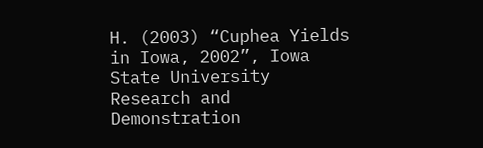H. (2003) “Cuphea Yields in Iowa, 2002”, Iowa State University Research and Demonstration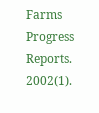Farms Progress Reports. 2002(1).